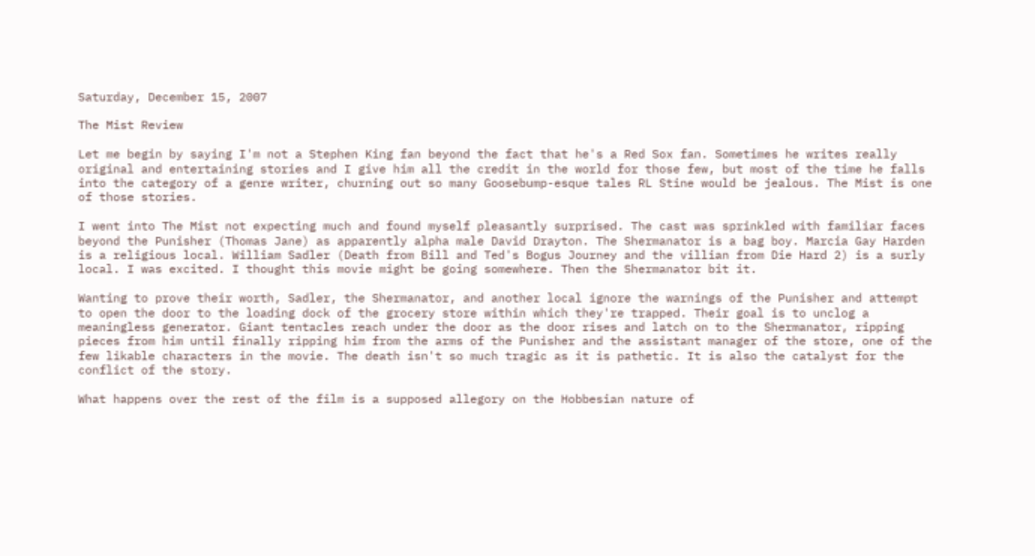Saturday, December 15, 2007

The Mist Review

Let me begin by saying I'm not a Stephen King fan beyond the fact that he's a Red Sox fan. Sometimes he writes really original and entertaining stories and I give him all the credit in the world for those few, but most of the time he falls into the category of a genre writer, churning out so many Goosebump-esque tales RL Stine would be jealous. The Mist is one of those stories.

I went into The Mist not expecting much and found myself pleasantly surprised. The cast was sprinkled with familiar faces beyond the Punisher (Thomas Jane) as apparently alpha male David Drayton. The Shermanator is a bag boy. Marcia Gay Harden is a religious local. William Sadler (Death from Bill and Ted's Bogus Journey and the villian from Die Hard 2) is a surly local. I was excited. I thought this movie might be going somewhere. Then the Shermanator bit it.

Wanting to prove their worth, Sadler, the Shermanator, and another local ignore the warnings of the Punisher and attempt to open the door to the loading dock of the grocery store within which they're trapped. Their goal is to unclog a meaningless generator. Giant tentacles reach under the door as the door rises and latch on to the Shermanator, ripping pieces from him until finally ripping him from the arms of the Punisher and the assistant manager of the store, one of the few likable characters in the movie. The death isn't so much tragic as it is pathetic. It is also the catalyst for the conflict of the story.

What happens over the rest of the film is a supposed allegory on the Hobbesian nature of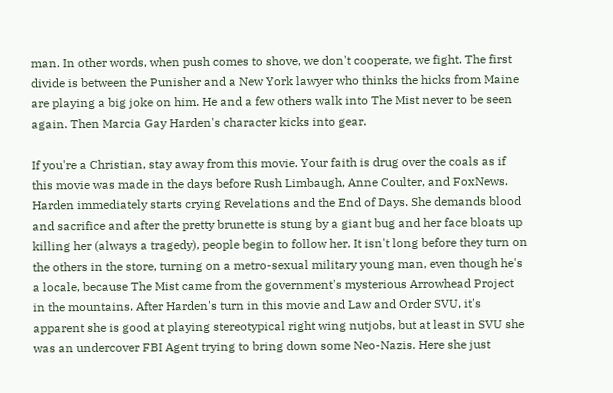man. In other words, when push comes to shove, we don't cooperate, we fight. The first divide is between the Punisher and a New York lawyer who thinks the hicks from Maine are playing a big joke on him. He and a few others walk into The Mist never to be seen again. Then Marcia Gay Harden's character kicks into gear.

If you're a Christian, stay away from this movie. Your faith is drug over the coals as if this movie was made in the days before Rush Limbaugh, Anne Coulter, and FoxNews. Harden immediately starts crying Revelations and the End of Days. She demands blood and sacrifice and after the pretty brunette is stung by a giant bug and her face bloats up killing her (always a tragedy), people begin to follow her. It isn't long before they turn on the others in the store, turning on a metro-sexual military young man, even though he's a locale, because The Mist came from the government's mysterious Arrowhead Project in the mountains. After Harden's turn in this movie and Law and Order SVU, it's apparent she is good at playing stereotypical right wing nutjobs, but at least in SVU she was an undercover FBI Agent trying to bring down some Neo-Nazis. Here she just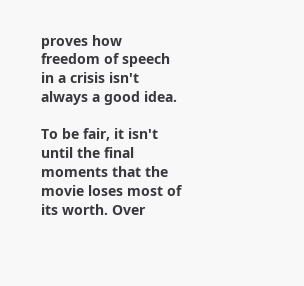proves how freedom of speech in a crisis isn't always a good idea.

To be fair, it isn't until the final moments that the movie loses most of its worth. Over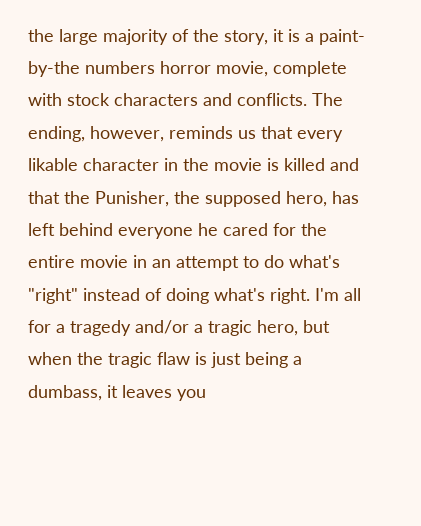the large majority of the story, it is a paint-by-the numbers horror movie, complete with stock characters and conflicts. The ending, however, reminds us that every likable character in the movie is killed and that the Punisher, the supposed hero, has left behind everyone he cared for the entire movie in an attempt to do what's "right" instead of doing what's right. I'm all for a tragedy and/or a tragic hero, but when the tragic flaw is just being a dumbass, it leaves you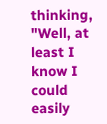thinking, "Well, at least I know I could easily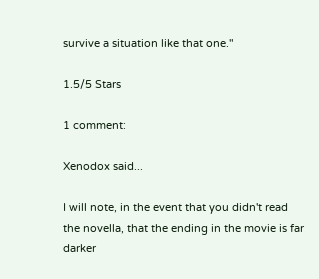survive a situation like that one."

1.5/5 Stars

1 comment:

Xenodox said...

I will note, in the event that you didn't read the novella, that the ending in the movie is far darker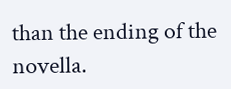than the ending of the novella.